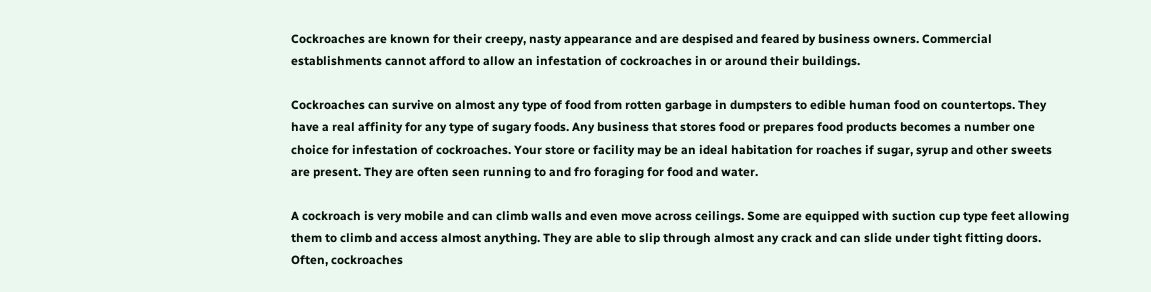Cockroaches are known for their creepy, nasty appearance and are despised and feared by business owners. Commercial establishments cannot afford to allow an infestation of cockroaches in or around their buildings.

Cockroaches can survive on almost any type of food from rotten garbage in dumpsters to edible human food on countertops. They have a real affinity for any type of sugary foods. Any business that stores food or prepares food products becomes a number one choice for infestation of cockroaches. Your store or facility may be an ideal habitation for roaches if sugar, syrup and other sweets are present. They are often seen running to and fro foraging for food and water.

A cockroach is very mobile and can climb walls and even move across ceilings. Some are equipped with suction cup type feet allowing them to climb and access almost anything. They are able to slip through almost any crack and can slide under tight fitting doors. Often, cockroaches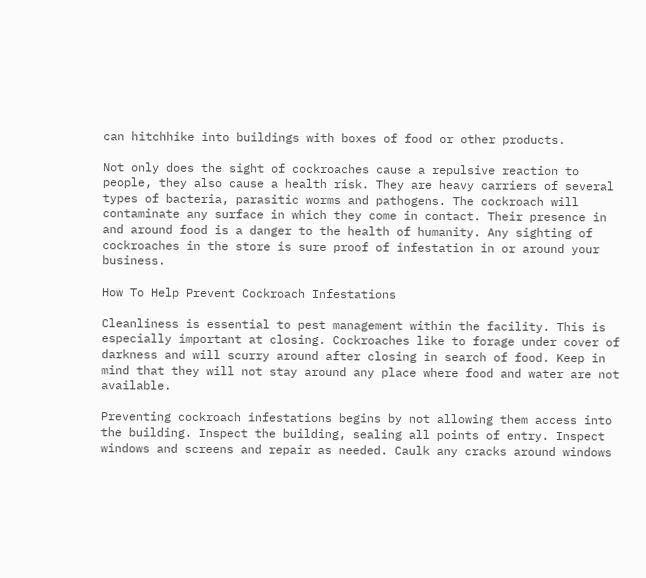can hitchhike into buildings with boxes of food or other products.

Not only does the sight of cockroaches cause a repulsive reaction to people, they also cause a health risk. They are heavy carriers of several types of bacteria, parasitic worms and pathogens. The cockroach will contaminate any surface in which they come in contact. Their presence in and around food is a danger to the health of humanity. Any sighting of cockroaches in the store is sure proof of infestation in or around your business.

How To Help Prevent Cockroach Infestations

Cleanliness is essential to pest management within the facility. This is especially important at closing. Cockroaches like to forage under cover of darkness and will scurry around after closing in search of food. Keep in mind that they will not stay around any place where food and water are not available.

Preventing cockroach infestations begins by not allowing them access into the building. Inspect the building, sealing all points of entry. Inspect windows and screens and repair as needed. Caulk any cracks around windows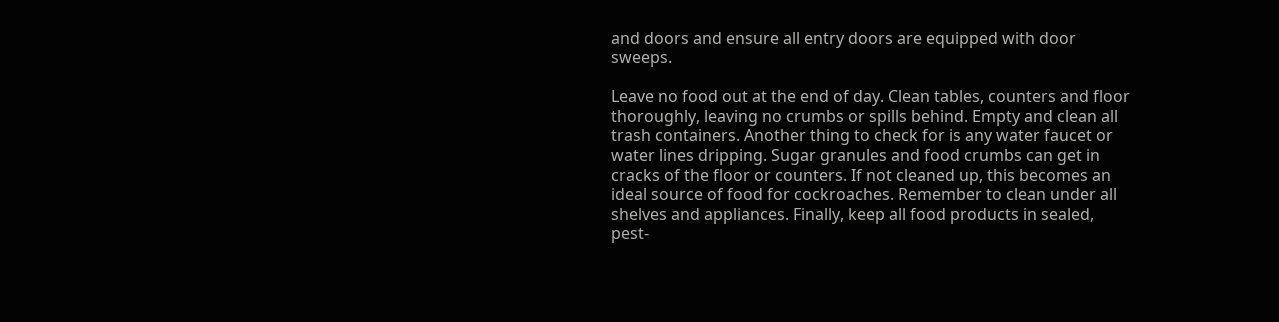and doors and ensure all entry doors are equipped with door sweeps.

Leave no food out at the end of day. Clean tables, counters and floor thoroughly, leaving no crumbs or spills behind. Empty and clean all trash containers. Another thing to check for is any water faucet or water lines dripping. Sugar granules and food crumbs can get in cracks of the floor or counters. If not cleaned up, this becomes an ideal source of food for cockroaches. Remember to clean under all shelves and appliances. Finally, keep all food products in sealed, pest-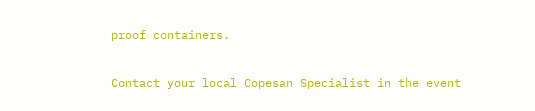proof containers.

Contact your local Copesan Specialist in the event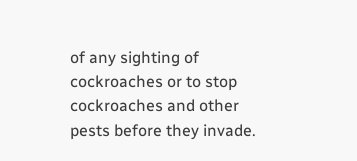of any sighting of cockroaches or to stop cockroaches and other pests before they invade.